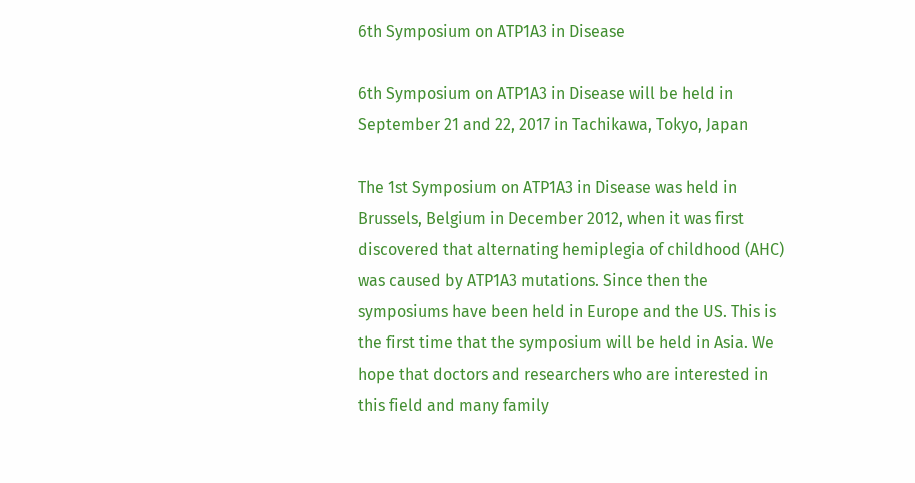6th Symposium on ATP1A3 in Disease

6th Symposium on ATP1A3 in Disease will be held in September 21 and 22, 2017 in Tachikawa, Tokyo, Japan

The 1st Symposium on ATP1A3 in Disease was held in Brussels, Belgium in December 2012, when it was first discovered that alternating hemiplegia of childhood (AHC) was caused by ATP1A3 mutations. Since then the symposiums have been held in Europe and the US. This is the first time that the symposium will be held in Asia. We hope that doctors and researchers who are interested in this field and many family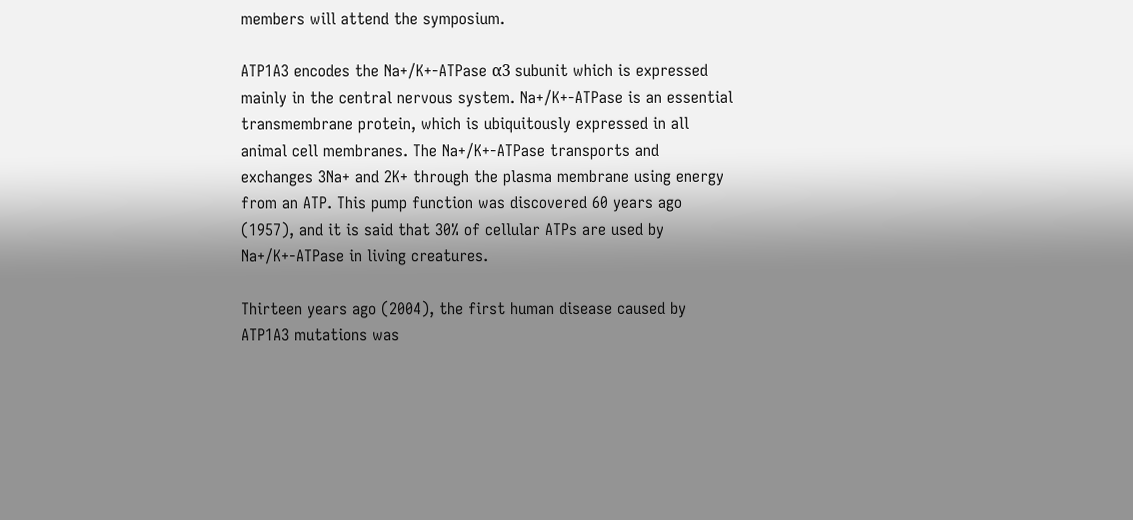members will attend the symposium.

ATP1A3 encodes the Na+/K+-ATPase α3 subunit which is expressed mainly in the central nervous system. Na+/K+-ATPase is an essential transmembrane protein, which is ubiquitously expressed in all animal cell membranes. The Na+/K+-ATPase transports and exchanges 3Na+ and 2K+ through the plasma membrane using energy from an ATP. This pump function was discovered 60 years ago (1957), and it is said that 30% of cellular ATPs are used by Na+/K+-ATPase in living creatures.

Thirteen years ago (2004), the first human disease caused by ATP1A3 mutations was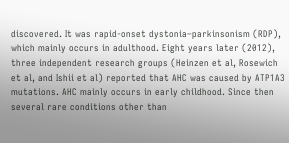discovered. It was rapid-onset dystonia–parkinsonism (RDP), which mainly occurs in adulthood. Eight years later (2012), three independent research groups (Heinzen et al, Rosewich et al, and Ishii et al) reported that AHC was caused by ATP1A3 mutations. AHC mainly occurs in early childhood. Since then several rare conditions other than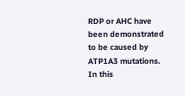RDP or AHC have been demonstrated to be caused by ATP1A3 mutations. In this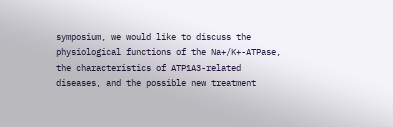symposium, we would like to discuss the physiological functions of the Na+/K+-ATPase, the characteristics of ATP1A3-related diseases, and the possible new treatment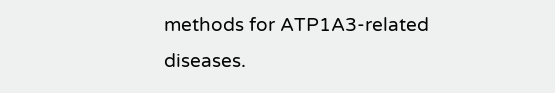methods for ATP1A3-related diseases.